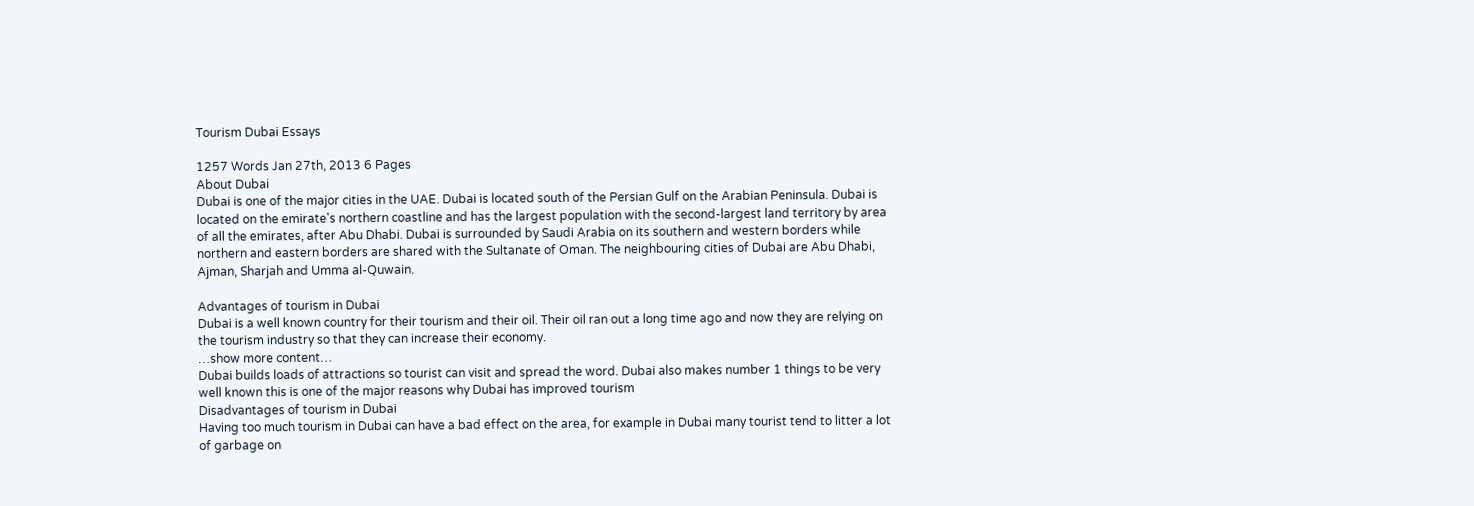Tourism Dubai Essays

1257 Words Jan 27th, 2013 6 Pages
About Dubai
Dubai is one of the major cities in the UAE. Dubai is located south of the Persian Gulf on the Arabian Peninsula. Dubai is located on the emirate's northern coastline and has the largest population with the second-largest land territory by area of all the emirates, after Abu Dhabi. Dubai is surrounded by Saudi Arabia on its southern and western borders while northern and eastern borders are shared with the Sultanate of Oman. The neighbouring cities of Dubai are Abu Dhabi, Ajman, Sharjah and Umma al-Quwain.

Advantages of tourism in Dubai
Dubai is a well known country for their tourism and their oil. Their oil ran out a long time ago and now they are relying on the tourism industry so that they can increase their economy.
…show more content…
Dubai builds loads of attractions so tourist can visit and spread the word. Dubai also makes number 1 things to be very well known this is one of the major reasons why Dubai has improved tourism
Disadvantages of tourism in Dubai
Having too much tourism in Dubai can have a bad effect on the area, for example in Dubai many tourist tend to litter a lot of garbage on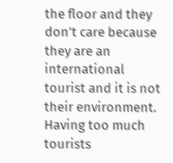the floor and they don’t care because they are an international tourist and it is not their environment. Having too much tourists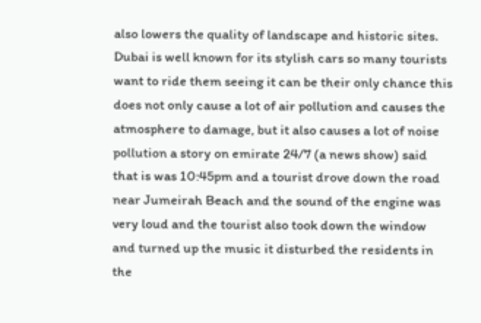also lowers the quality of landscape and historic sites. Dubai is well known for its stylish cars so many tourists want to ride them seeing it can be their only chance this does not only cause a lot of air pollution and causes the atmosphere to damage, but it also causes a lot of noise pollution a story on emirate 24/7 (a news show) said that is was 10:45pm and a tourist drove down the road near Jumeirah Beach and the sound of the engine was very loud and the tourist also took down the window and turned up the music it disturbed the residents in the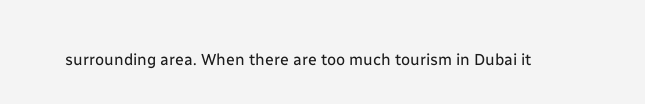surrounding area. When there are too much tourism in Dubai it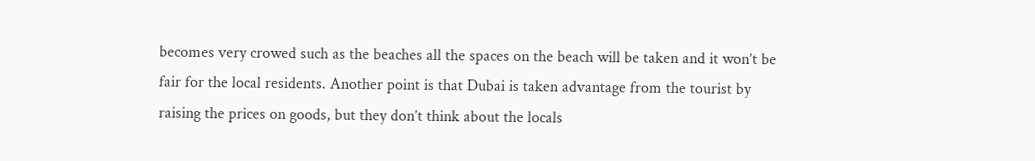becomes very crowed such as the beaches all the spaces on the beach will be taken and it won’t be fair for the local residents. Another point is that Dubai is taken advantage from the tourist by raising the prices on goods, but they don’t think about the locals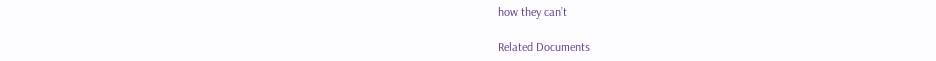how they can’t

Related Documents